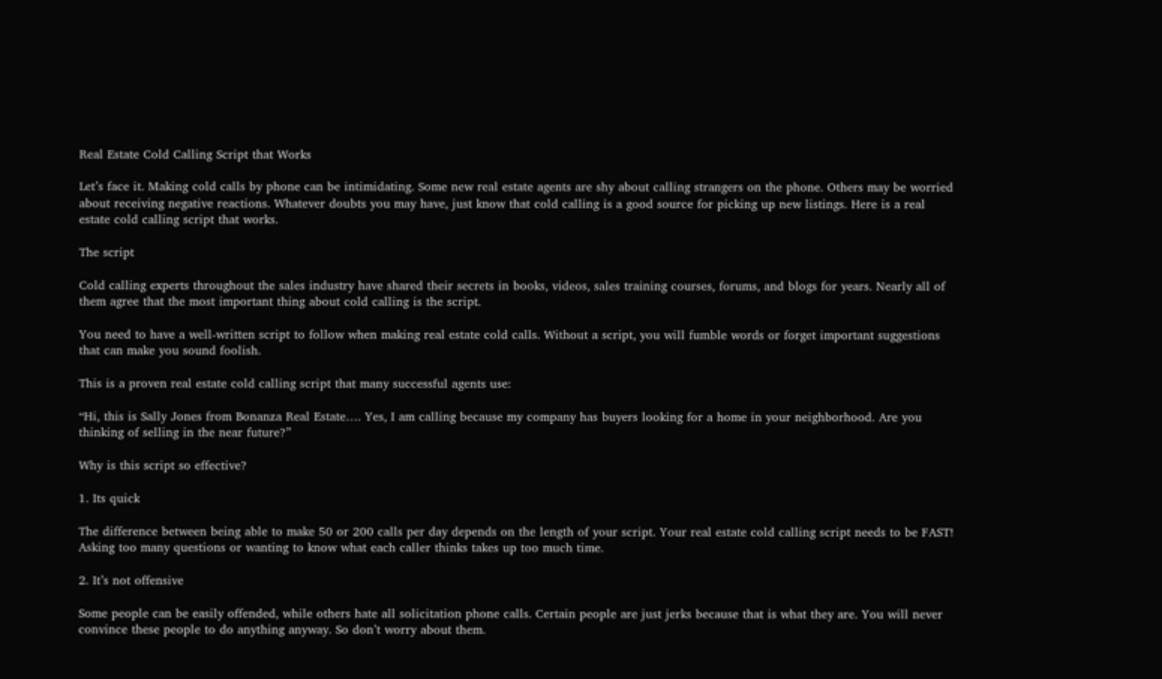Real Estate Cold Calling Script that Works

Let’s face it. Making cold calls by phone can be intimidating. Some new real estate agents are shy about calling strangers on the phone. Others may be worried about receiving negative reactions. Whatever doubts you may have, just know that cold calling is a good source for picking up new listings. Here is a real estate cold calling script that works.

The script

Cold calling experts throughout the sales industry have shared their secrets in books, videos, sales training courses, forums, and blogs for years. Nearly all of them agree that the most important thing about cold calling is the script.

You need to have a well-written script to follow when making real estate cold calls. Without a script, you will fumble words or forget important suggestions that can make you sound foolish.

This is a proven real estate cold calling script that many successful agents use:

“Hi, this is Sally Jones from Bonanza Real Estate…. Yes, I am calling because my company has buyers looking for a home in your neighborhood. Are you thinking of selling in the near future?”

Why is this script so effective?

1. Its quick

The difference between being able to make 50 or 200 calls per day depends on the length of your script. Your real estate cold calling script needs to be FAST! Asking too many questions or wanting to know what each caller thinks takes up too much time.

2. It’s not offensive

Some people can be easily offended, while others hate all solicitation phone calls. Certain people are just jerks because that is what they are. You will never convince these people to do anything anyway. So don’t worry about them.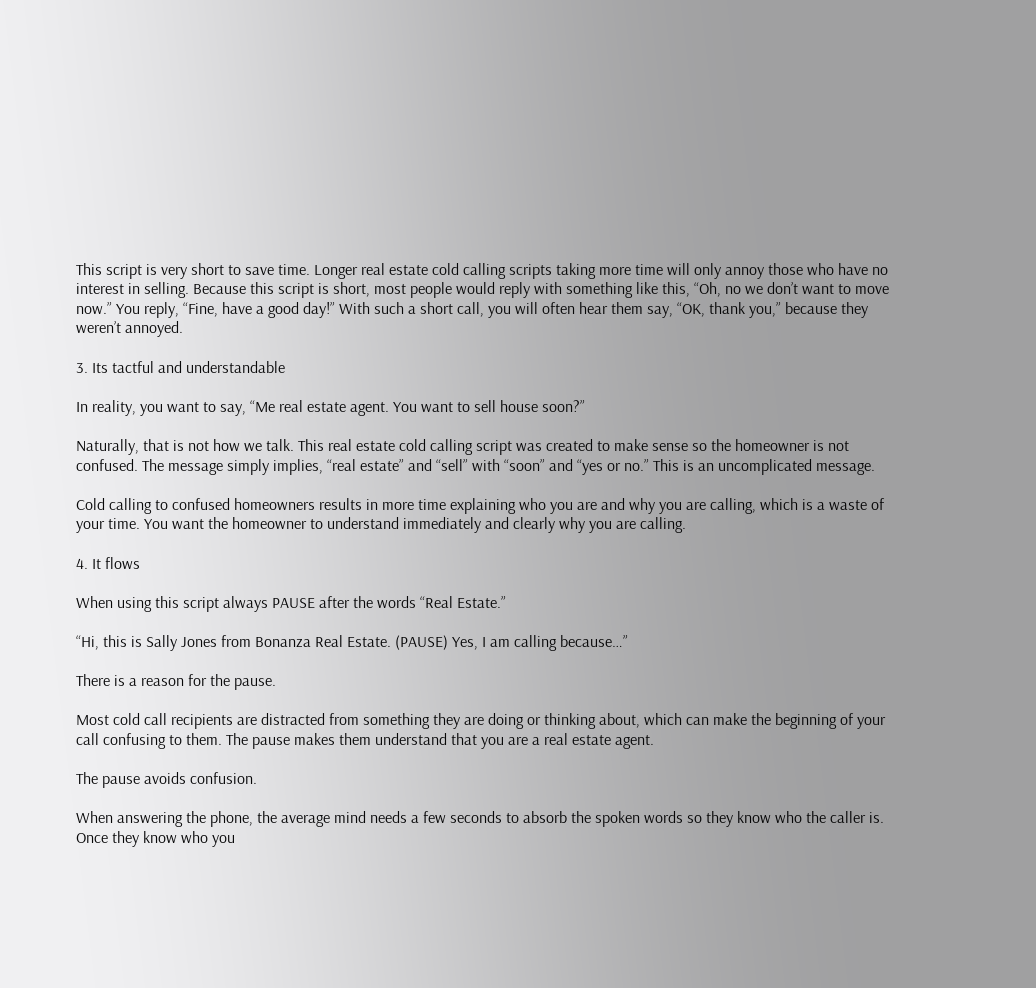This script is very short to save time. Longer real estate cold calling scripts taking more time will only annoy those who have no interest in selling. Because this script is short, most people would reply with something like this, “Oh, no we don’t want to move now.” You reply, “Fine, have a good day!” With such a short call, you will often hear them say, “OK, thank you,” because they weren’t annoyed.

3. Its tactful and understandable

In reality, you want to say, “Me real estate agent. You want to sell house soon?”

Naturally, that is not how we talk. This real estate cold calling script was created to make sense so the homeowner is not confused. The message simply implies, “real estate” and “sell” with “soon” and “yes or no.” This is an uncomplicated message.

Cold calling to confused homeowners results in more time explaining who you are and why you are calling, which is a waste of your time. You want the homeowner to understand immediately and clearly why you are calling.

4. It flows

When using this script always PAUSE after the words “Real Estate.”

“Hi, this is Sally Jones from Bonanza Real Estate. (PAUSE) Yes, I am calling because…”

There is a reason for the pause.

Most cold call recipients are distracted from something they are doing or thinking about, which can make the beginning of your call confusing to them. The pause makes them understand that you are a real estate agent.

The pause avoids confusion.

When answering the phone, the average mind needs a few seconds to absorb the spoken words so they know who the caller is. Once they know who you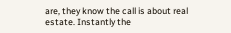are, they know the call is about real estate. Instantly the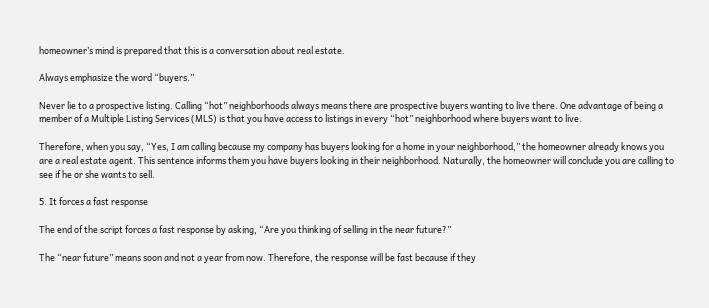homeowner’s mind is prepared that this is a conversation about real estate.

Always emphasize the word “buyers.”

Never lie to a prospective listing. Calling “hot” neighborhoods always means there are prospective buyers wanting to live there. One advantage of being a member of a Multiple Listing Services (MLS) is that you have access to listings in every “hot” neighborhood where buyers want to live.

Therefore, when you say, “Yes, I am calling because my company has buyers looking for a home in your neighborhood,” the homeowner already knows you are a real estate agent. This sentence informs them you have buyers looking in their neighborhood. Naturally, the homeowner will conclude you are calling to see if he or she wants to sell.

5. It forces a fast response

The end of the script forces a fast response by asking, “Are you thinking of selling in the near future?”

The “near future” means soon and not a year from now. Therefore, the response will be fast because if they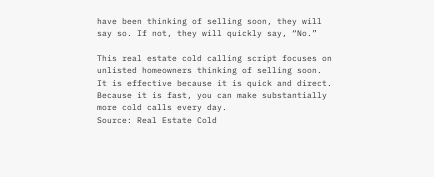have been thinking of selling soon, they will say so. If not, they will quickly say, “No.”

This real estate cold calling script focuses on unlisted homeowners thinking of selling soon. It is effective because it is quick and direct. Because it is fast, you can make substantially more cold calls every day.
Source: Real Estate Cold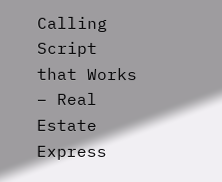Calling Script that Works – Real Estate Express